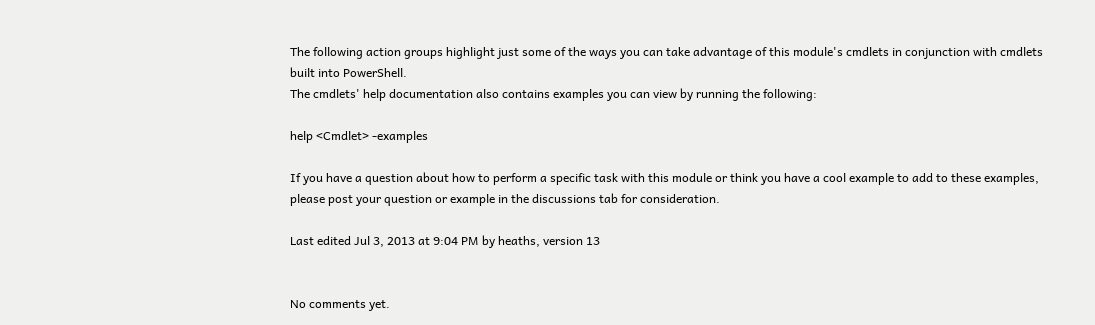The following action groups highlight just some of the ways you can take advantage of this module's cmdlets in conjunction with cmdlets built into PowerShell.
The cmdlets' help documentation also contains examples you can view by running the following:

help <Cmdlet> -examples

If you have a question about how to perform a specific task with this module or think you have a cool example to add to these examples, please post your question or example in the discussions tab for consideration.

Last edited Jul 3, 2013 at 9:04 PM by heaths, version 13


No comments yet.